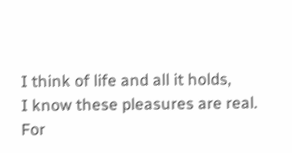I think of life and all it holds,
I know these pleasures are real.
For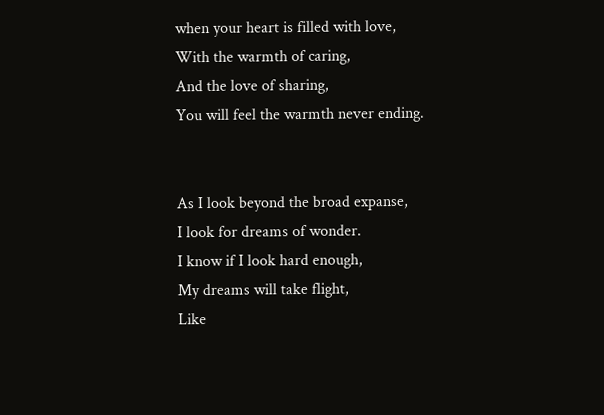when your heart is filled with love,
With the warmth of caring,
And the love of sharing,
You will feel the warmth never ending.


As I look beyond the broad expanse,
I look for dreams of wonder.
I know if I look hard enough,
My dreams will take flight,
Like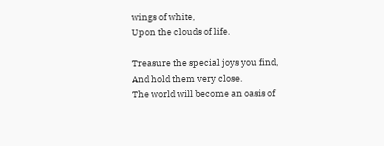wings of white,
Upon the clouds of life.

Treasure the special joys you find,
And hold them very close.
The world will become an oasis of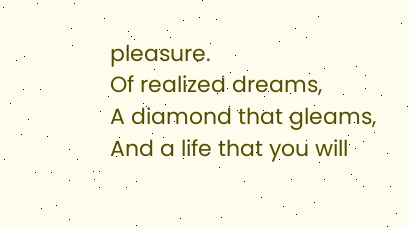pleasure.
Of realized dreams,
A diamond that gleams,
And a life that you will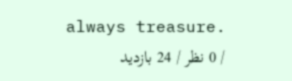always treasure.
/ 0 نظر / 24 بازدید